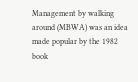Management by walking around (MBWA) was an idea made popular by the 1982 book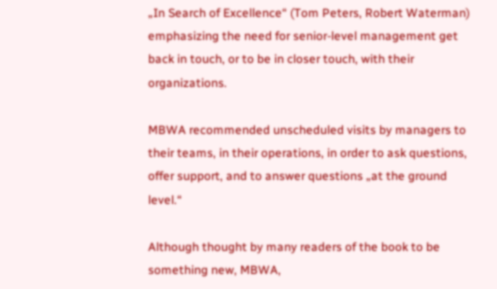„In Search of Excellence“ (Tom Peters, Robert Waterman) emphasizing the need for senior-level management get back in touch, or to be in closer touch, with their organizations.

MBWA recommended unscheduled visits by managers to their teams, in their operations, in order to ask questions, offer support, and to answer questions „at the ground level.“

Although thought by many readers of the book to be something new, MBWA,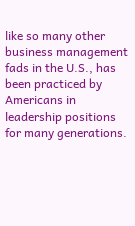like so many other business management fads in the U.S., has been practiced by Americans in leadership positions for many generations.